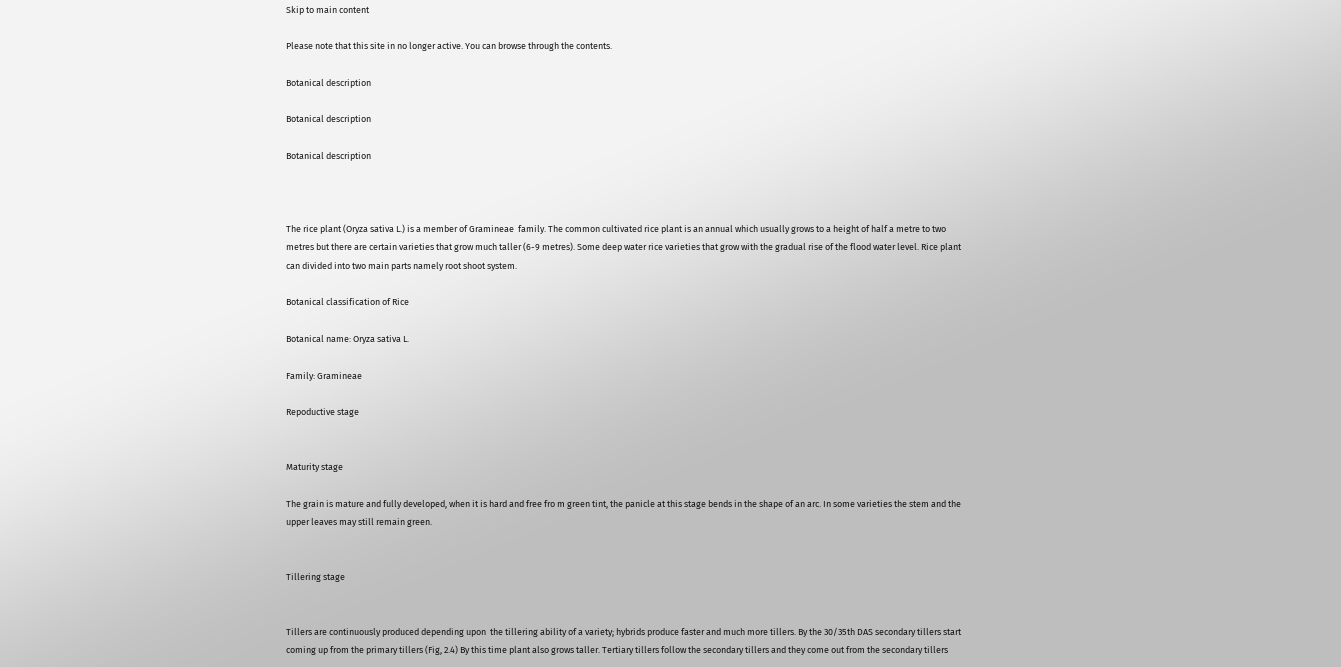Skip to main content

Please note that this site in no longer active. You can browse through the contents.

Botanical description

Botanical description

Botanical description



The rice plant (Oryza sativa L.) is a member of Gramineae  family. The common cultivated rice plant is an annual which usually grows to a height of half a metre to two metres but there are certain varieties that grow much taller (6-9 metres). Some deep water rice varieties that grow with the gradual rise of the flood water level. Rice plant can divided into two main parts namely root shoot system.

Botanical classification of Rice

Botanical name: Oryza sativa L.

Family: Gramineae

Repoductive stage


Maturity stage

The grain is mature and fully developed, when it is hard and free fro m green tint, the panicle at this stage bends in the shape of an arc. In some varieties the stem and the upper leaves may still remain green.


Tillering stage


Tillers are continuously produced depending upon  the tillering ability of a variety; hybrids produce faster and much more tillers. By the 30/35th DAS secondary tillers start coming up from the primary tillers (Fig, 2.4) By this time plant also grows taller. Tertiary tillers follow the secondary tillers and they come out from the secondary tillers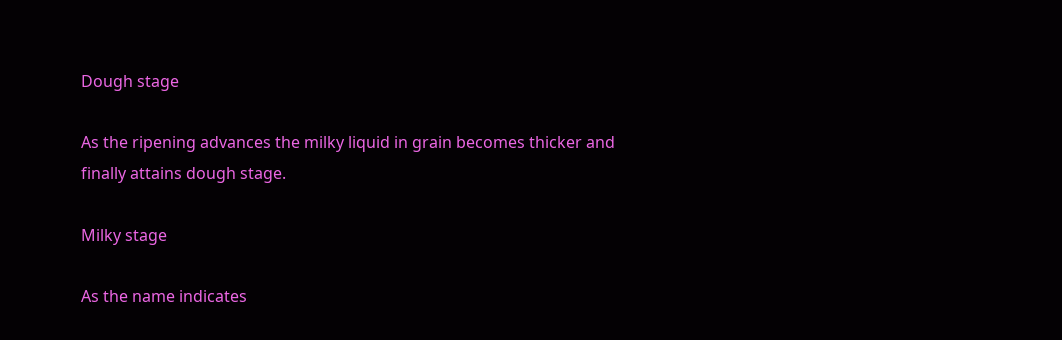Dough stage

As the ripening advances the milky liquid in grain becomes thicker and finally attains dough stage.

Milky stage

As the name indicates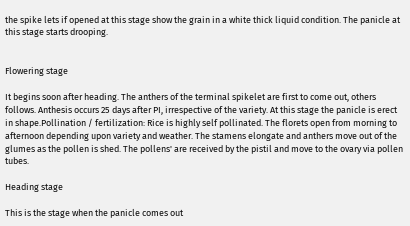the spike lets if opened at this stage show the grain in a white thick liquid condition. The panicle at this stage starts drooping.


Flowering stage

It begins soon after heading. The anthers of the terminal spikelet are first to come out, others follows. Anthesis occurs 25 days after PI, irrespective of the variety. At this stage the panicle is erect in shape.Pollination / fertilization: Rice is highly self pollinated. The florets open from morning to afternoon depending upon variety and weather. The stamens elongate and anthers move out of the glumes as the pollen is shed. The pollens' are received by the pistil and move to the ovary via pollen tubes.

Heading stage

This is the stage when the panicle comes out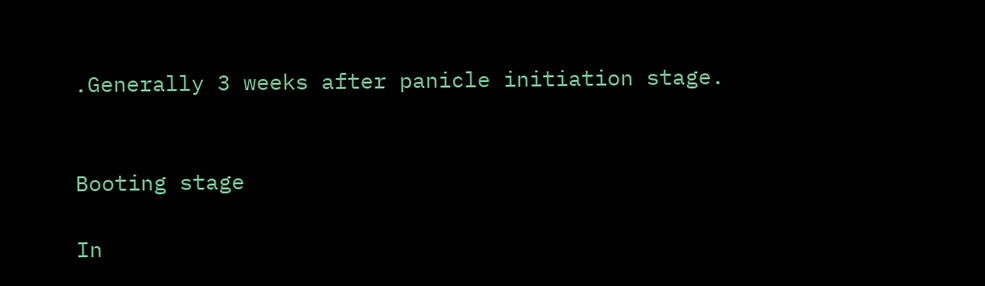.Generally 3 weeks after panicle initiation stage.


Booting stage

In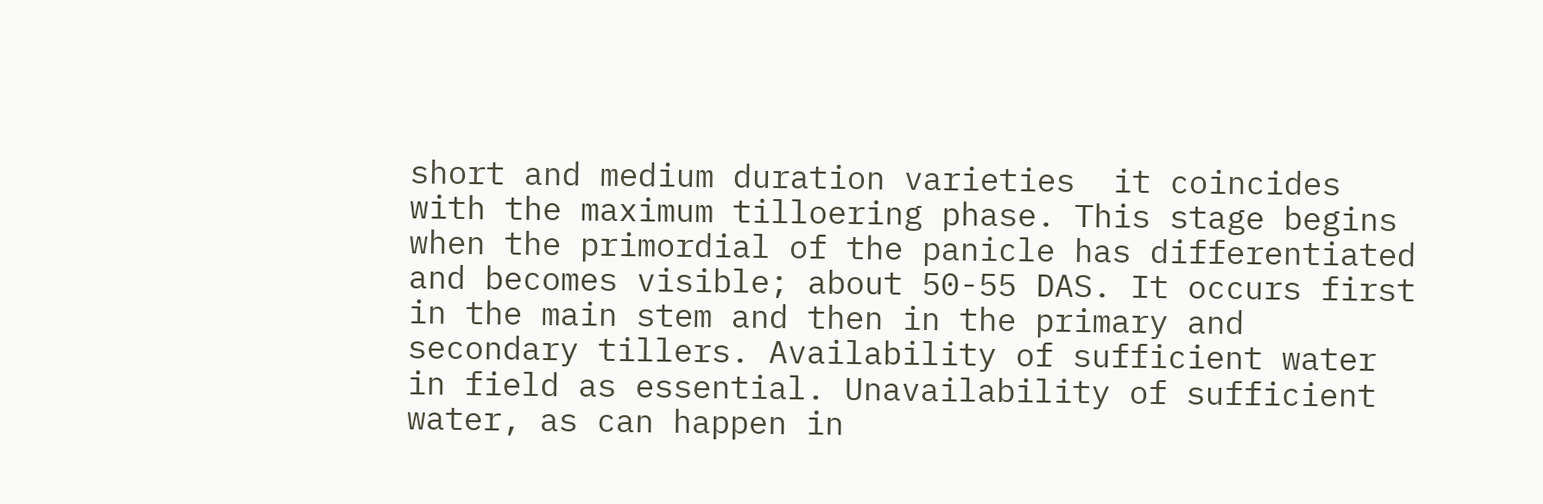short and medium duration varieties  it coincides with the maximum tilloering phase. This stage begins when the primordial of the panicle has differentiated and becomes visible; about 50-55 DAS. It occurs first in the main stem and then in the primary and secondary tillers. Availability of sufficient water in field as essential. Unavailability of sufficient water, as can happen in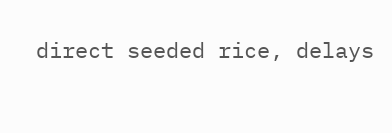direct seeded rice, delays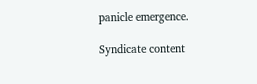panicle emergence.

Syndicate content